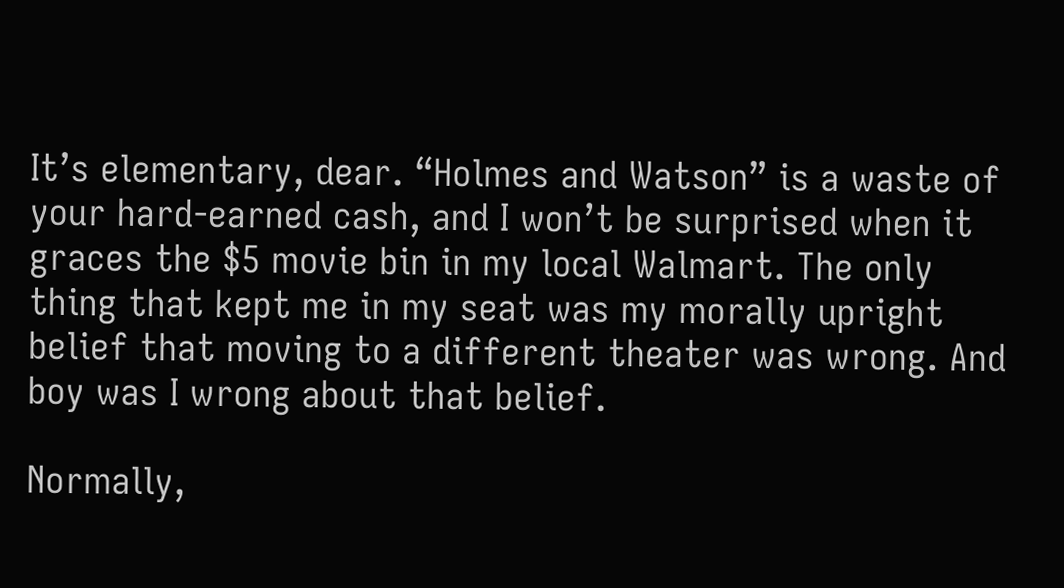It’s elementary, dear. “Holmes and Watson” is a waste of your hard-earned cash, and I won’t be surprised when it graces the $5 movie bin in my local Walmart. The only thing that kept me in my seat was my morally upright belief that moving to a different theater was wrong. And boy was I wrong about that belief.

Normally,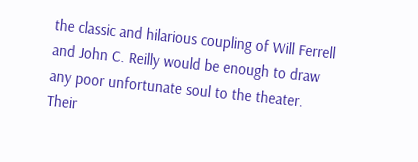the classic and hilarious coupling of Will Ferrell and John C. Reilly would be enough to draw any poor unfortunate soul to the theater. Their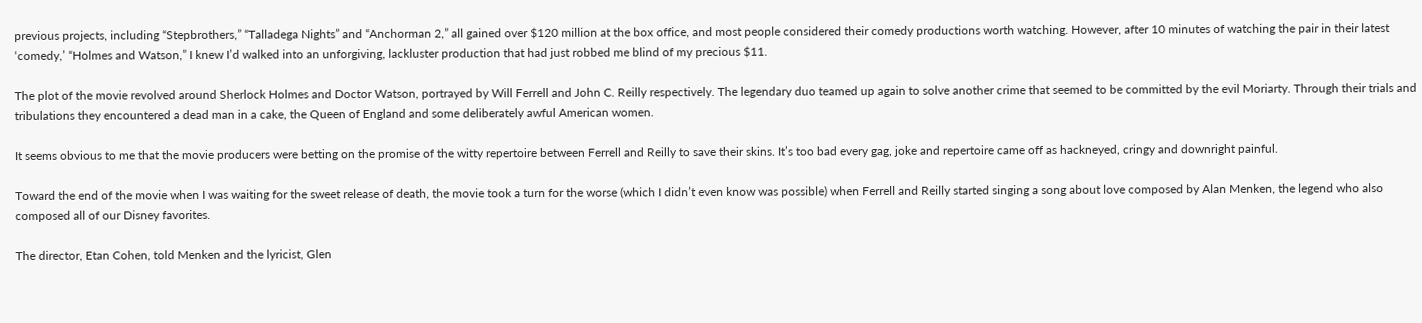previous projects, including “Stepbrothers,” “Talladega Nights” and “Anchorman 2,” all gained over $120 million at the box office, and most people considered their comedy productions worth watching. However, after 10 minutes of watching the pair in their latest ‘comedy,’ “Holmes and Watson,” I knew I’d walked into an unforgiving, lackluster production that had just robbed me blind of my precious $11.

The plot of the movie revolved around Sherlock Holmes and Doctor Watson, portrayed by Will Ferrell and John C. Reilly respectively. The legendary duo teamed up again to solve another crime that seemed to be committed by the evil Moriarty. Through their trials and tribulations they encountered a dead man in a cake, the Queen of England and some deliberately awful American women.

It seems obvious to me that the movie producers were betting on the promise of the witty repertoire between Ferrell and Reilly to save their skins. It’s too bad every gag, joke and repertoire came off as hackneyed, cringy and downright painful.

Toward the end of the movie when I was waiting for the sweet release of death, the movie took a turn for the worse (which I didn’t even know was possible) when Ferrell and Reilly started singing a song about love composed by Alan Menken, the legend who also composed all of our Disney favorites.

The director, Etan Cohen, told Menken and the lyricist, Glen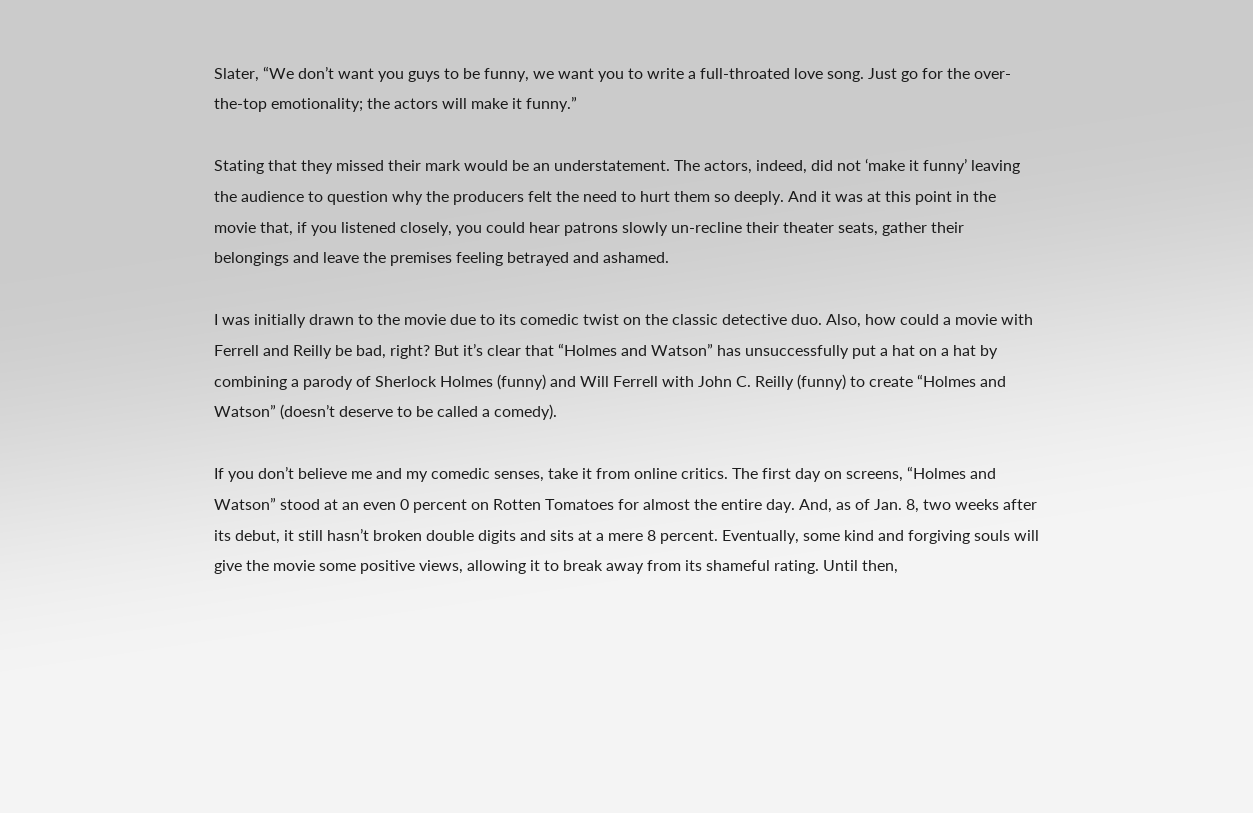Slater, “We don’t want you guys to be funny, we want you to write a full-throated love song. Just go for the over-the-top emotionality; the actors will make it funny.”

Stating that they missed their mark would be an understatement. The actors, indeed, did not ‘make it funny’ leaving the audience to question why the producers felt the need to hurt them so deeply. And it was at this point in the movie that, if you listened closely, you could hear patrons slowly un-recline their theater seats, gather their belongings and leave the premises feeling betrayed and ashamed.

I was initially drawn to the movie due to its comedic twist on the classic detective duo. Also, how could a movie with Ferrell and Reilly be bad, right? But it’s clear that “Holmes and Watson” has unsuccessfully put a hat on a hat by combining a parody of Sherlock Holmes (funny) and Will Ferrell with John C. Reilly (funny) to create “Holmes and Watson” (doesn’t deserve to be called a comedy).

If you don’t believe me and my comedic senses, take it from online critics. The first day on screens, “Holmes and Watson” stood at an even 0 percent on Rotten Tomatoes for almost the entire day. And, as of Jan. 8, two weeks after its debut, it still hasn’t broken double digits and sits at a mere 8 percent. Eventually, some kind and forgiving souls will give the movie some positive views, allowing it to break away from its shameful rating. Until then,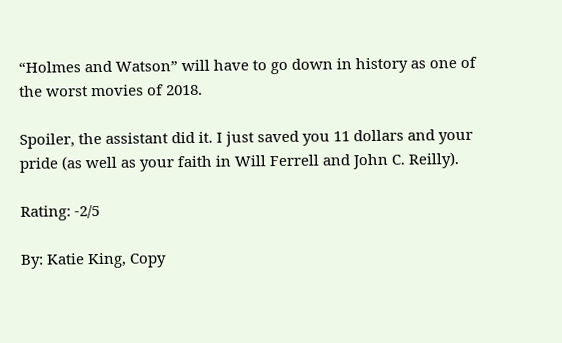“Holmes and Watson” will have to go down in history as one of the worst movies of 2018.

Spoiler, the assistant did it. I just saved you 11 dollars and your pride (as well as your faith in Will Ferrell and John C. Reilly).

Rating: -2/5

By: Katie King, Copy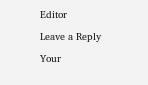Editor

Leave a Reply

Your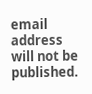email address will not be published.